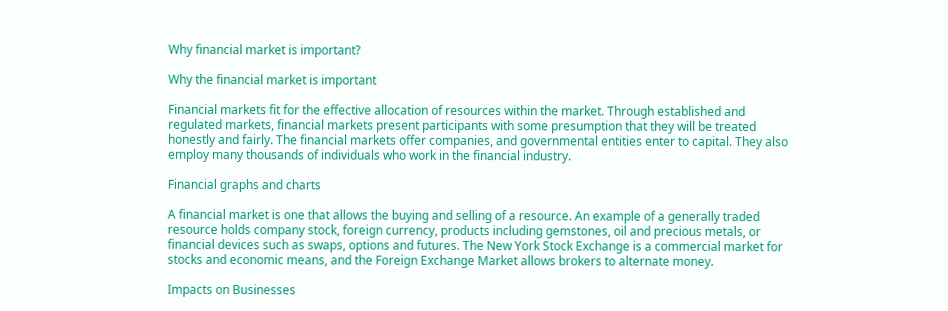Why financial market is important?

Why the financial market is important

Financial markets fit for the effective allocation of resources within the market. Through established and regulated markets, financial markets present participants with some presumption that they will be treated honestly and fairly. The financial markets offer companies, and governmental entities enter to capital. They also employ many thousands of individuals who work in the financial industry.

Financial graphs and charts

A financial market is one that allows the buying and selling of a resource. An example of a generally traded resource holds company stock, foreign currency, products including gemstones, oil and precious metals, or financial devices such as swaps, options and futures. The New York Stock Exchange is a commercial market for stocks and economic means, and the Foreign Exchange Market allows brokers to alternate money.

Impacts on Businesses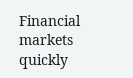Financial markets quickly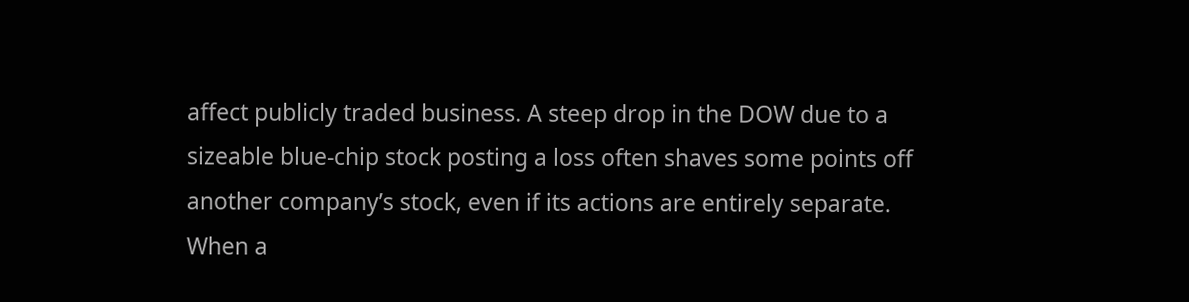affect publicly traded business. A steep drop in the DOW due to a sizeable blue-chip stock posting a loss often shaves some points off another company’s stock, even if its actions are entirely separate. When a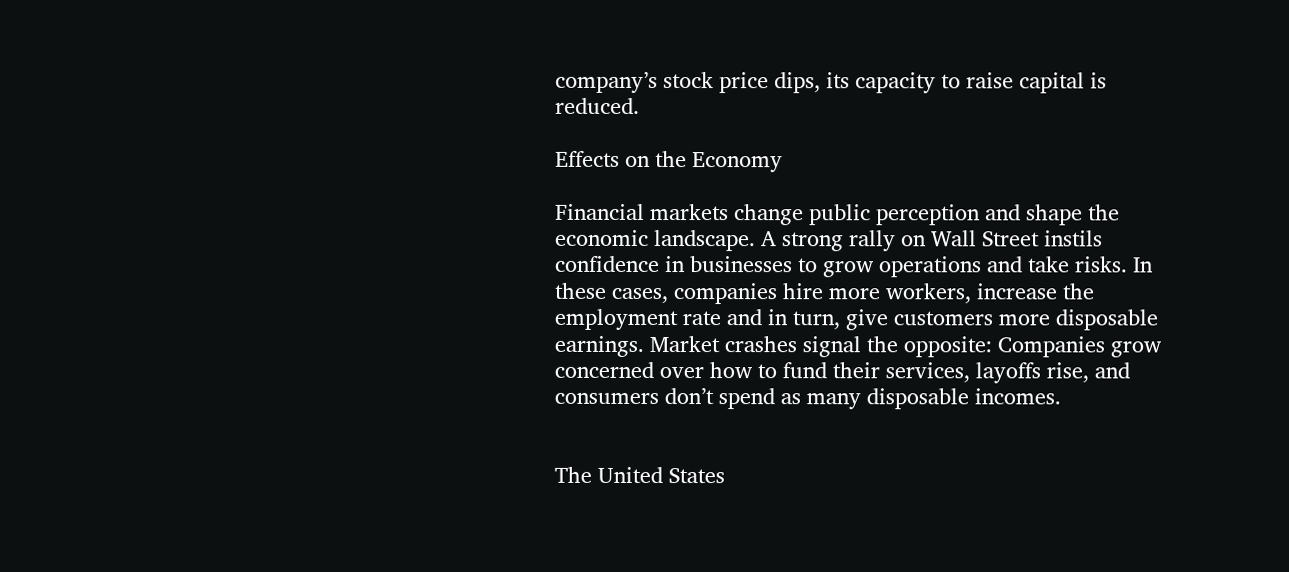company’s stock price dips, its capacity to raise capital is reduced.

Effects on the Economy

Financial markets change public perception and shape the economic landscape. A strong rally on Wall Street instils confidence in businesses to grow operations and take risks. In these cases, companies hire more workers, increase the employment rate and in turn, give customers more disposable earnings. Market crashes signal the opposite: Companies grow concerned over how to fund their services, layoffs rise, and consumers don’t spend as many disposable incomes.


The United States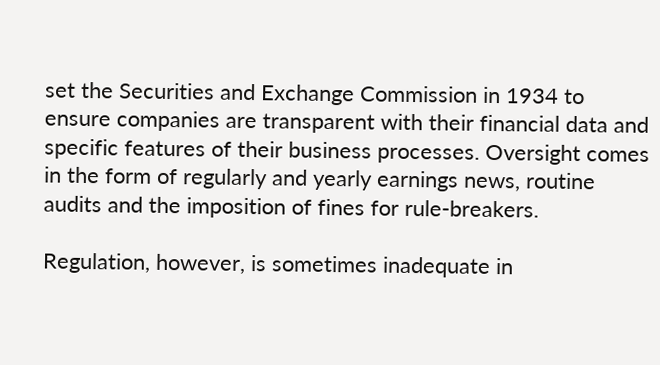set the Securities and Exchange Commission in 1934 to ensure companies are transparent with their financial data and specific features of their business processes. Oversight comes in the form of regularly and yearly earnings news, routine audits and the imposition of fines for rule-breakers.

Regulation, however, is sometimes inadequate in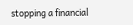stopping a financial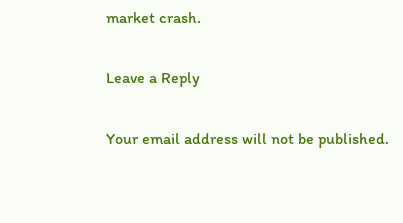market crash.

Leave a Reply

Your email address will not be published.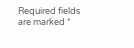Required fields are marked *